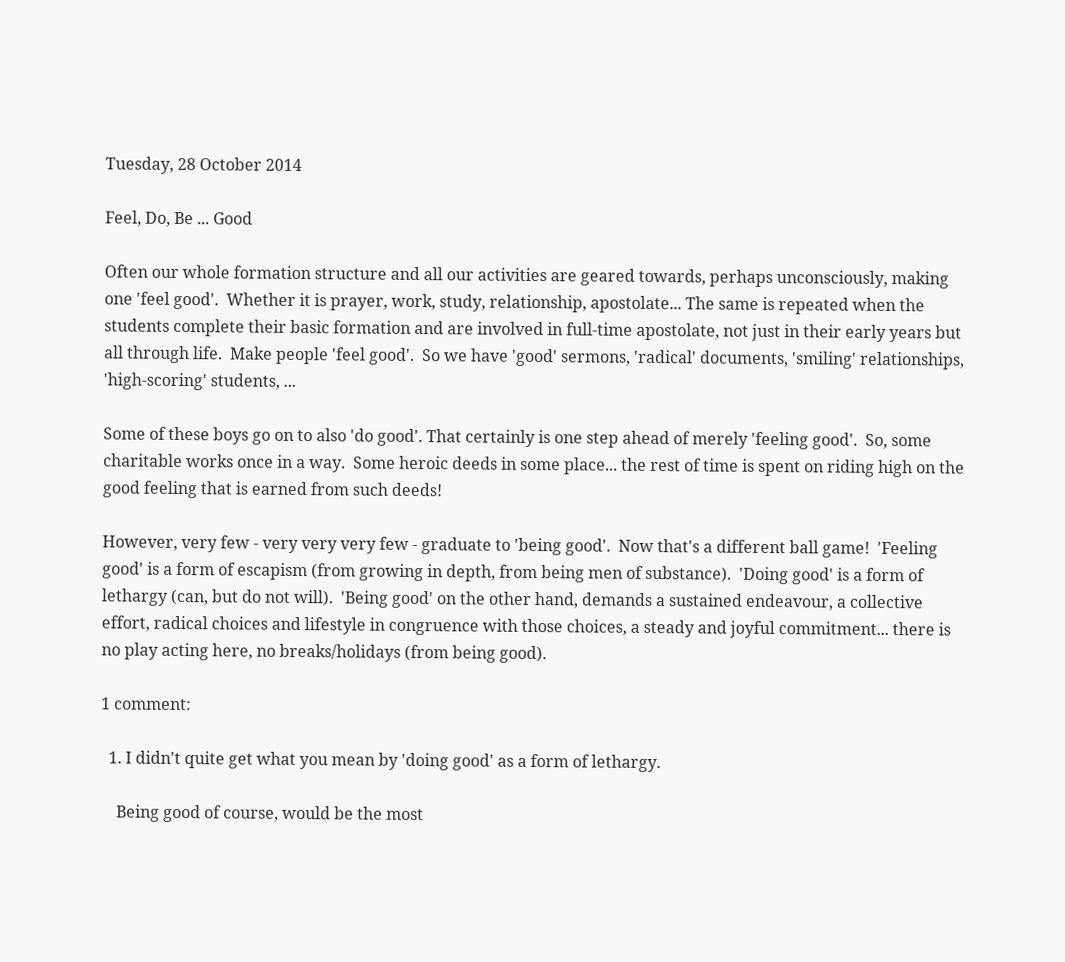Tuesday, 28 October 2014

Feel, Do, Be ... Good

Often our whole formation structure and all our activities are geared towards, perhaps unconsciously, making one 'feel good'.  Whether it is prayer, work, study, relationship, apostolate... The same is repeated when the students complete their basic formation and are involved in full-time apostolate, not just in their early years but all through life.  Make people 'feel good'.  So we have 'good' sermons, 'radical' documents, 'smiling' relationships, 'high-scoring' students, ...

Some of these boys go on to also 'do good'. That certainly is one step ahead of merely 'feeling good'.  So, some charitable works once in a way.  Some heroic deeds in some place... the rest of time is spent on riding high on the good feeling that is earned from such deeds!

However, very few - very very very few - graduate to 'being good'.  Now that's a different ball game!  'Feeling good' is a form of escapism (from growing in depth, from being men of substance).  'Doing good' is a form of lethargy (can, but do not will).  'Being good' on the other hand, demands a sustained endeavour, a collective effort, radical choices and lifestyle in congruence with those choices, a steady and joyful commitment... there is no play acting here, no breaks/holidays (from being good).

1 comment:

  1. I didn't quite get what you mean by 'doing good' as a form of lethargy.

    Being good of course, would be the most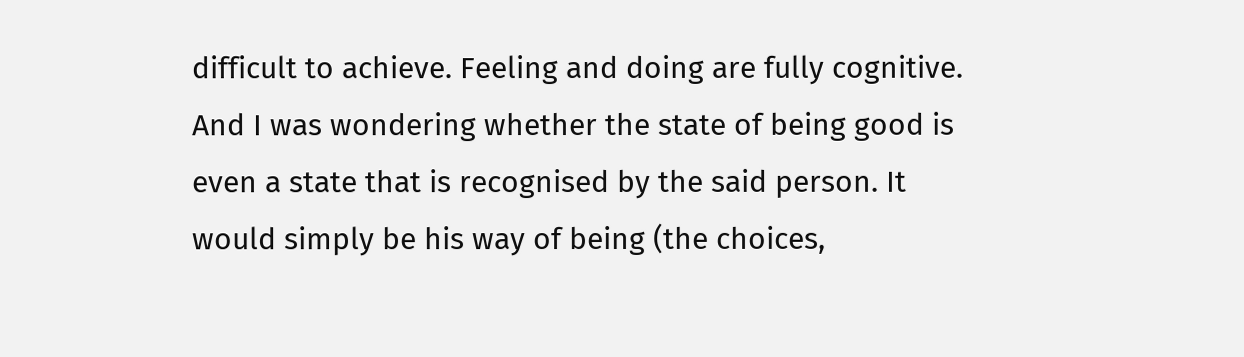difficult to achieve. Feeling and doing are fully cognitive. And I was wondering whether the state of being good is even a state that is recognised by the said person. It would simply be his way of being (the choices,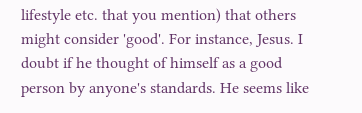lifestyle etc. that you mention) that others might consider 'good'. For instance, Jesus. I doubt if he thought of himself as a good person by anyone's standards. He seems like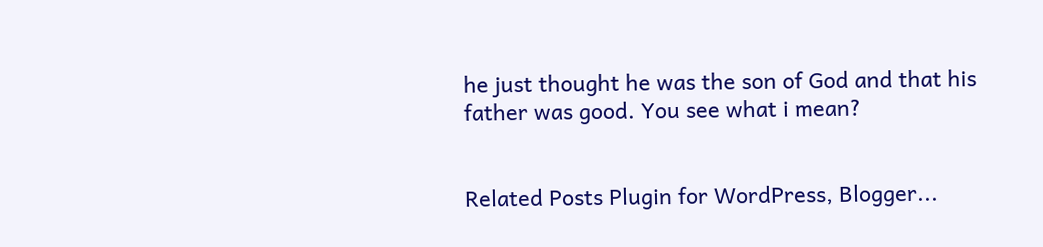he just thought he was the son of God and that his father was good. You see what i mean?


Related Posts Plugin for WordPress, Blogger...